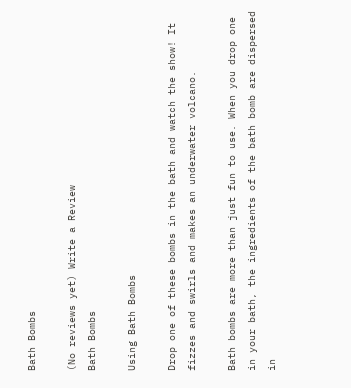Bath Bombs

(No reviews yet) Write a Review
Bath Bombs

Using Bath Bombs

Drop one of these bombs in the bath and watch the show! It fizzes and swirls and makes an underwater volcano.

Bath bombs are more than just fun to use. When you drop one in your bath, the ingredients of the bath bomb are dispersed in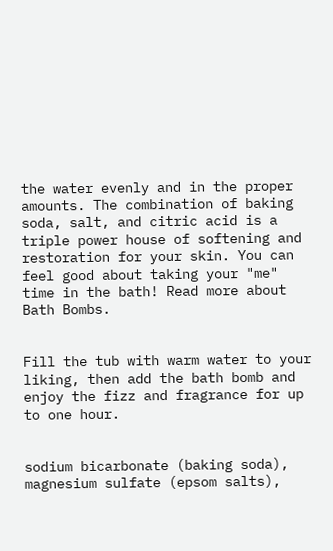the water evenly and in the proper amounts. The combination of baking soda, salt, and citric acid is a triple power house of softening and restoration for your skin. You can feel good about taking your "me" time in the bath! Read more about Bath Bombs.


Fill the tub with warm water to your liking, then add the bath bomb and enjoy the fizz and fragrance for up to one hour.


sodium bicarbonate (baking soda), magnesium sulfate (epsom salts),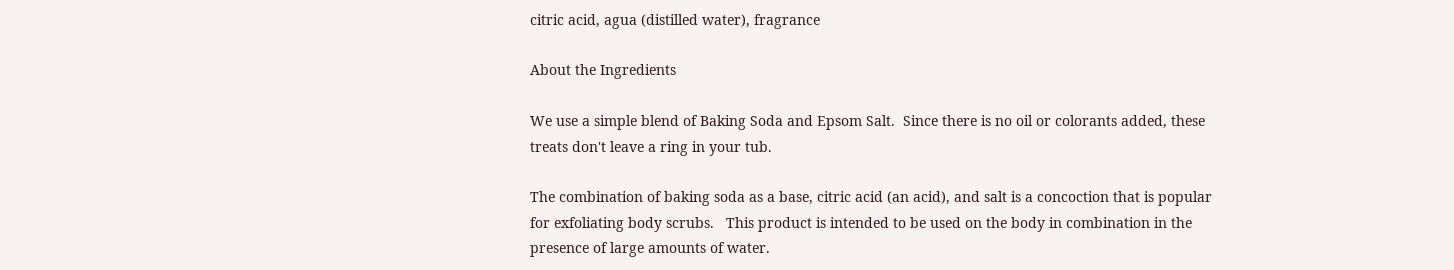citric acid, agua (distilled water), fragrance

About the Ingredients

We use a simple blend of Baking Soda and Epsom Salt.  Since there is no oil or colorants added, these treats don't leave a ring in your tub.

The combination of baking soda as a base, citric acid (an acid), and salt is a concoction that is popular for exfoliating body scrubs.   This product is intended to be used on the body in combination in the presence of large amounts of water.